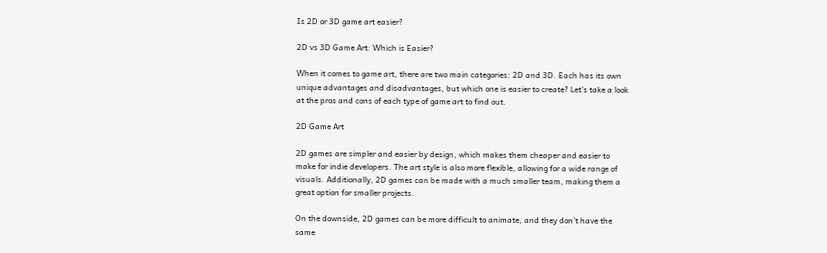Is 2D or 3D game art easier?

2D vs 3D Game Art: Which is Easier?

When it comes to game art, there are two main categories: 2D and 3D. Each has its own unique advantages and disadvantages, but which one is easier to create? Let’s take a look at the pros and cons of each type of game art to find out.

2D Game Art

2D games are simpler and easier by design, which makes them cheaper and easier to make for indie developers. The art style is also more flexible, allowing for a wide range of visuals. Additionally, 2D games can be made with a much smaller team, making them a great option for smaller projects.

On the downside, 2D games can be more difficult to animate, and they don’t have the same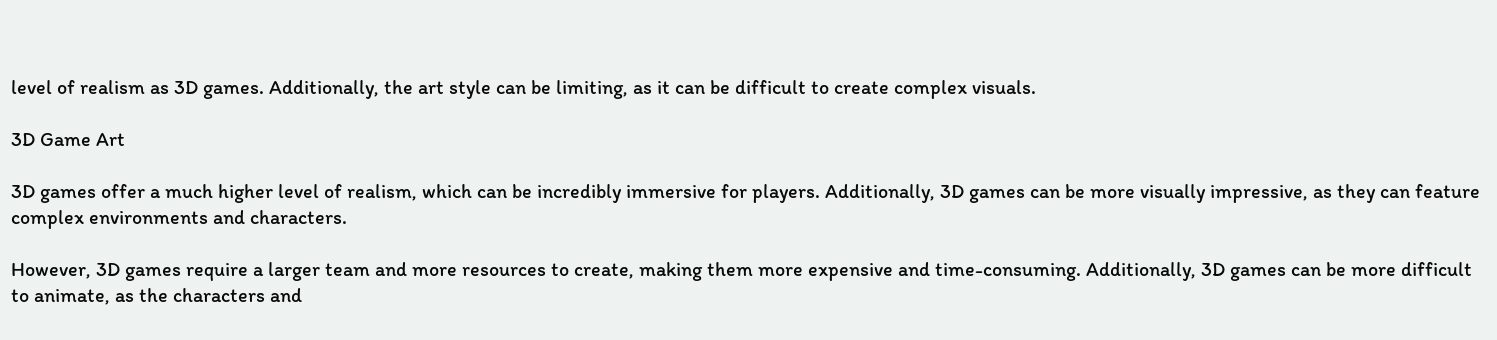level of realism as 3D games. Additionally, the art style can be limiting, as it can be difficult to create complex visuals.

3D Game Art

3D games offer a much higher level of realism, which can be incredibly immersive for players. Additionally, 3D games can be more visually impressive, as they can feature complex environments and characters.

However, 3D games require a larger team and more resources to create, making them more expensive and time-consuming. Additionally, 3D games can be more difficult to animate, as the characters and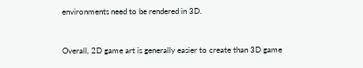environments need to be rendered in 3D.


Overall, 2D game art is generally easier to create than 3D game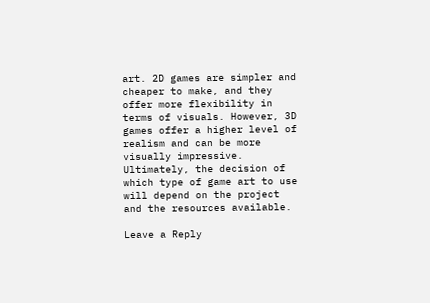art. 2D games are simpler and cheaper to make, and they offer more flexibility in terms of visuals. However, 3D games offer a higher level of realism and can be more visually impressive. Ultimately, the decision of which type of game art to use will depend on the project and the resources available.

Leave a Reply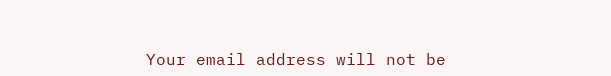Your email address will not be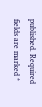published. Required fields are marked *